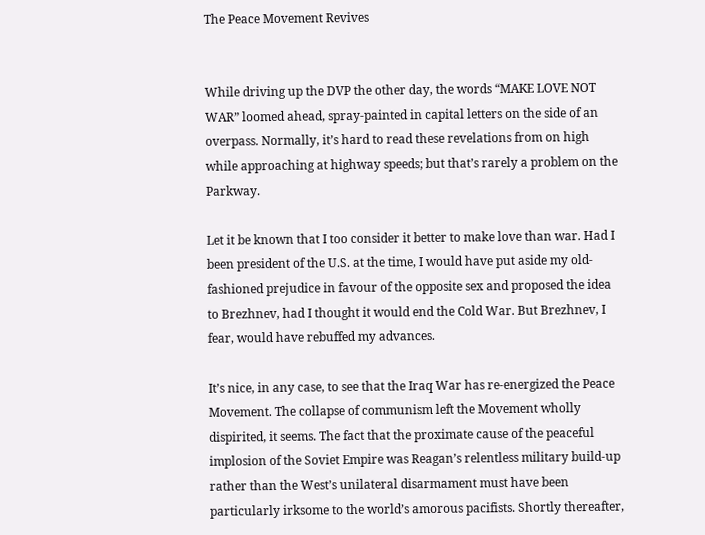The Peace Movement Revives


While driving up the DVP the other day, the words “MAKE LOVE NOT WAR” loomed ahead, spray-painted in capital letters on the side of an overpass. Normally, it’s hard to read these revelations from on high while approaching at highway speeds; but that’s rarely a problem on the Parkway.

Let it be known that I too consider it better to make love than war. Had I been president of the U.S. at the time, I would have put aside my old-fashioned prejudice in favour of the opposite sex and proposed the idea to Brezhnev, had I thought it would end the Cold War. But Brezhnev, I fear, would have rebuffed my advances.

It’s nice, in any case, to see that the Iraq War has re-energized the Peace Movement. The collapse of communism left the Movement wholly dispirited, it seems. The fact that the proximate cause of the peaceful implosion of the Soviet Empire was Reagan’s relentless military build-up rather than the West’s unilateral disarmament must have been particularly irksome to the world’s amorous pacifists. Shortly thereafter,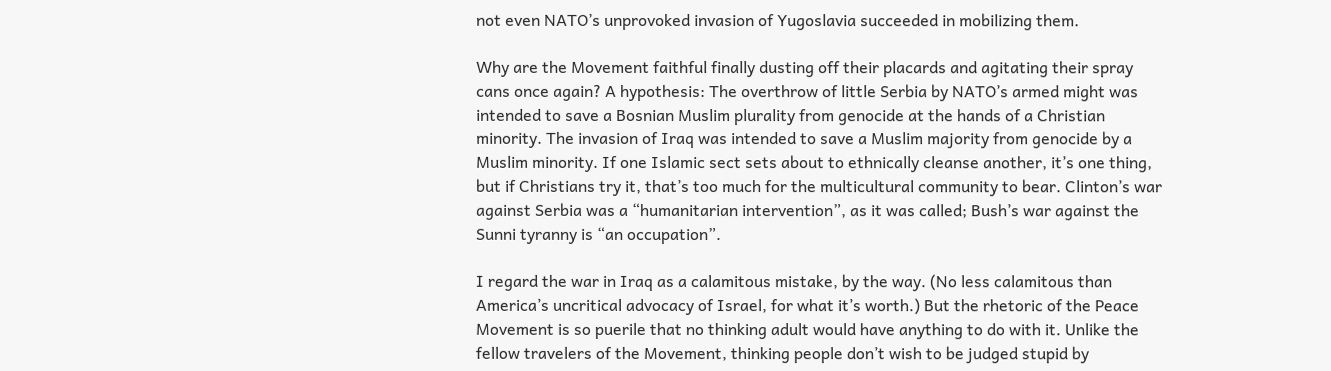not even NATO’s unprovoked invasion of Yugoslavia succeeded in mobilizing them.

Why are the Movement faithful finally dusting off their placards and agitating their spray cans once again? A hypothesis: The overthrow of little Serbia by NATO’s armed might was intended to save a Bosnian Muslim plurality from genocide at the hands of a Christian minority. The invasion of Iraq was intended to save a Muslim majority from genocide by a Muslim minority. If one Islamic sect sets about to ethnically cleanse another, it’s one thing, but if Christians try it, that’s too much for the multicultural community to bear. Clinton’s war against Serbia was a “humanitarian intervention”, as it was called; Bush’s war against the Sunni tyranny is “an occupation”.

I regard the war in Iraq as a calamitous mistake, by the way. (No less calamitous than America’s uncritical advocacy of Israel, for what it’s worth.) But the rhetoric of the Peace Movement is so puerile that no thinking adult would have anything to do with it. Unlike the fellow travelers of the Movement, thinking people don’t wish to be judged stupid by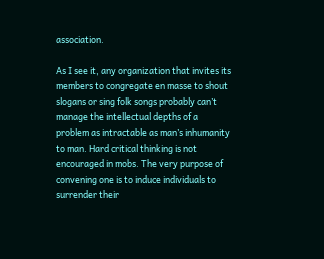association.

As I see it, any organization that invites its members to congregate en masse to shout slogans or sing folk songs probably can’t manage the intellectual depths of a problem as intractable as man’s inhumanity to man. Hard critical thinking is not encouraged in mobs. The very purpose of convening one is to induce individuals to surrender their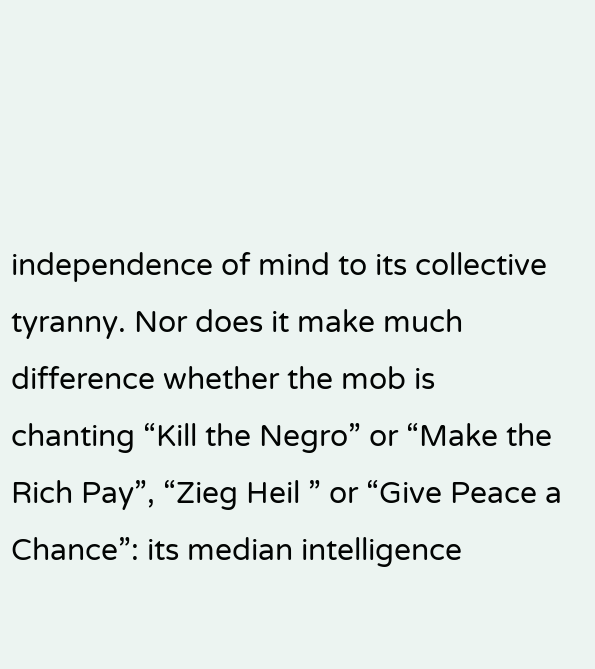independence of mind to its collective tyranny. Nor does it make much difference whether the mob is chanting “Kill the Negro” or “Make the Rich Pay”, “Zieg Heil ” or “Give Peace a Chance”: its median intelligence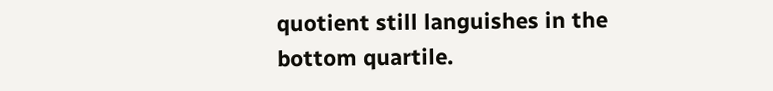quotient still languishes in the bottom quartile.